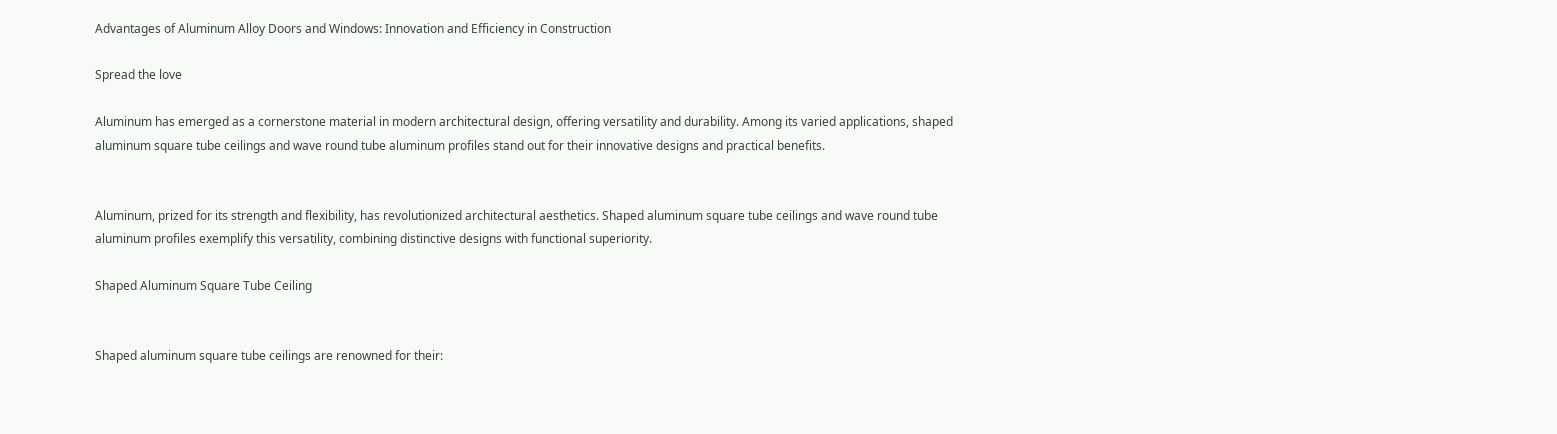Advantages of Aluminum Alloy Doors and Windows: Innovation and Efficiency in Construction

Spread the love

Aluminum has emerged as a cornerstone material in modern architectural design, offering versatility and durability. Among its varied applications, shaped aluminum square tube ceilings and wave round tube aluminum profiles stand out for their innovative designs and practical benefits.


Aluminum, prized for its strength and flexibility, has revolutionized architectural aesthetics. Shaped aluminum square tube ceilings and wave round tube aluminum profiles exemplify this versatility, combining distinctive designs with functional superiority.

Shaped Aluminum Square Tube Ceiling


Shaped aluminum square tube ceilings are renowned for their: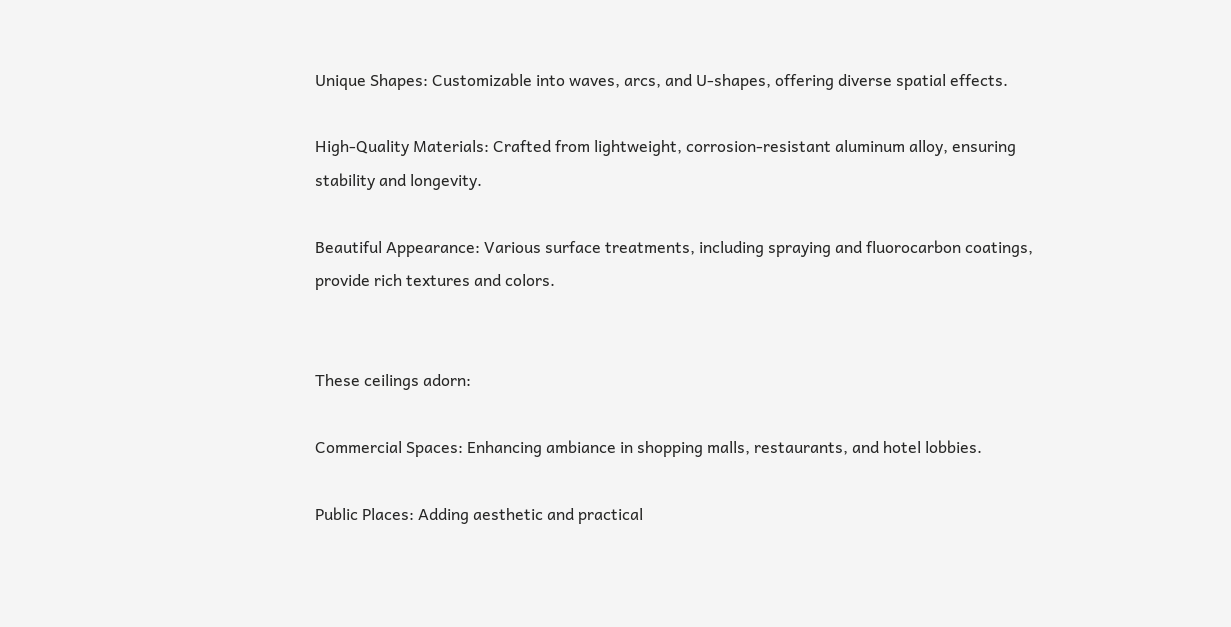Unique Shapes: Customizable into waves, arcs, and U-shapes, offering diverse spatial effects.

High-Quality Materials: Crafted from lightweight, corrosion-resistant aluminum alloy, ensuring stability and longevity.

Beautiful Appearance: Various surface treatments, including spraying and fluorocarbon coatings, provide rich textures and colors.


These ceilings adorn:

Commercial Spaces: Enhancing ambiance in shopping malls, restaurants, and hotel lobbies.

Public Places: Adding aesthetic and practical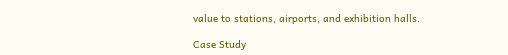value to stations, airports, and exhibition halls.

Case Study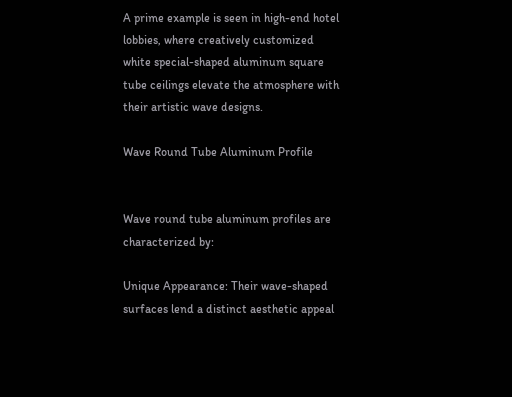A prime example is seen in high-end hotel lobbies, where creatively customized white special-shaped aluminum square tube ceilings elevate the atmosphere with their artistic wave designs.

Wave Round Tube Aluminum Profile


Wave round tube aluminum profiles are characterized by:

Unique Appearance: Their wave-shaped surfaces lend a distinct aesthetic appeal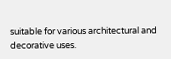suitable for various architectural and decorative uses.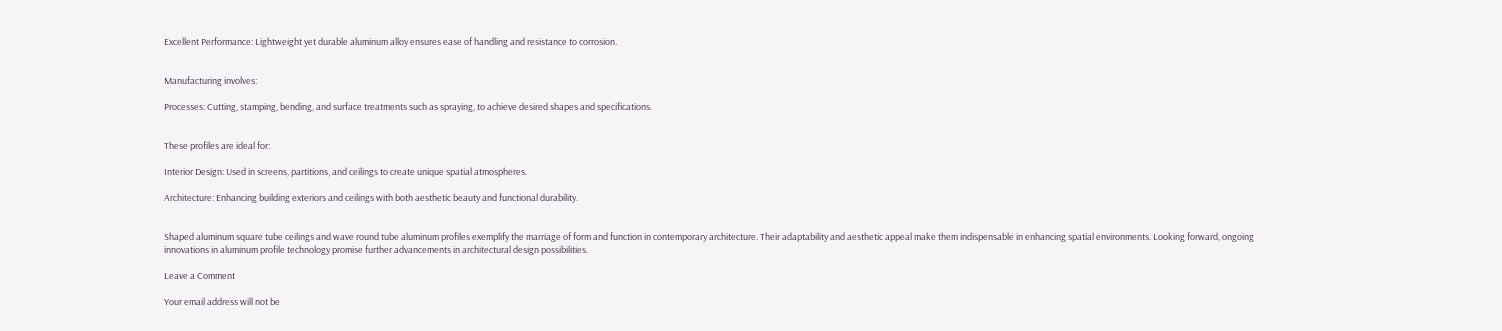Excellent Performance: Lightweight yet durable aluminum alloy ensures ease of handling and resistance to corrosion.


Manufacturing involves:

Processes: Cutting, stamping, bending, and surface treatments such as spraying, to achieve desired shapes and specifications.


These profiles are ideal for:

Interior Design: Used in screens, partitions, and ceilings to create unique spatial atmospheres.

Architecture: Enhancing building exteriors and ceilings with both aesthetic beauty and functional durability.


Shaped aluminum square tube ceilings and wave round tube aluminum profiles exemplify the marriage of form and function in contemporary architecture. Their adaptability and aesthetic appeal make them indispensable in enhancing spatial environments. Looking forward, ongoing innovations in aluminum profile technology promise further advancements in architectural design possibilities.

Leave a Comment

Your email address will not be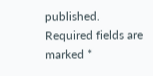published. Required fields are marked *